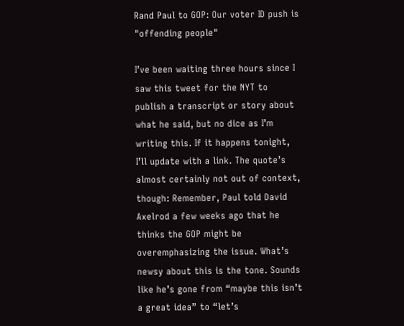Rand Paul to GOP: Our voter ID push is "offending people"

I’ve been waiting three hours since I saw this tweet for the NYT to publish a transcript or story about what he said, but no dice as I’m writing this. If it happens tonight, I’ll update with a link. The quote’s almost certainly not out of context, though: Remember, Paul told David Axelrod a few weeks ago that he thinks the GOP might be overemphasizing the issue. What’s newsy about this is the tone. Sounds like he’s gone from “maybe this isn’t a great idea” to “let’s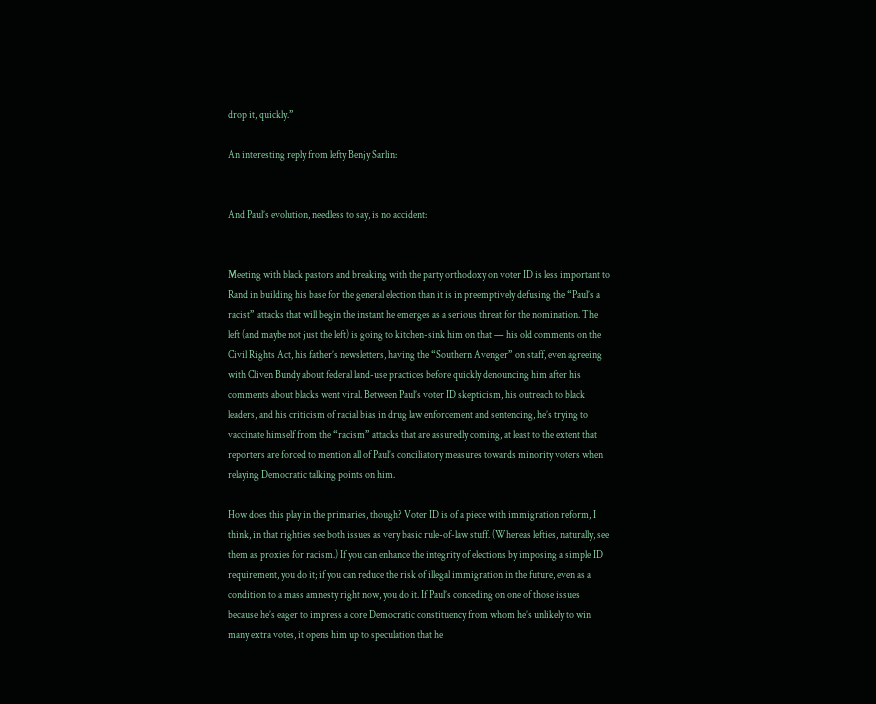drop it, quickly.”

An interesting reply from lefty Benjy Sarlin:


And Paul’s evolution, needless to say, is no accident:


Meeting with black pastors and breaking with the party orthodoxy on voter ID is less important to Rand in building his base for the general election than it is in preemptively defusing the “Paul’s a racist” attacks that will begin the instant he emerges as a serious threat for the nomination. The left (and maybe not just the left) is going to kitchen-sink him on that — his old comments on the Civil Rights Act, his father’s newsletters, having the “Southern Avenger” on staff, even agreeing with Cliven Bundy about federal land-use practices before quickly denouncing him after his comments about blacks went viral. Between Paul’s voter ID skepticism, his outreach to black leaders, and his criticism of racial bias in drug law enforcement and sentencing, he’s trying to vaccinate himself from the “racism” attacks that are assuredly coming, at least to the extent that reporters are forced to mention all of Paul’s conciliatory measures towards minority voters when relaying Democratic talking points on him.

How does this play in the primaries, though? Voter ID is of a piece with immigration reform, I think, in that righties see both issues as very basic rule-of-law stuff. (Whereas lefties, naturally, see them as proxies for racism.) If you can enhance the integrity of elections by imposing a simple ID requirement, you do it; if you can reduce the risk of illegal immigration in the future, even as a condition to a mass amnesty right now, you do it. If Paul’s conceding on one of those issues because he’s eager to impress a core Democratic constituency from whom he’s unlikely to win many extra votes, it opens him up to speculation that he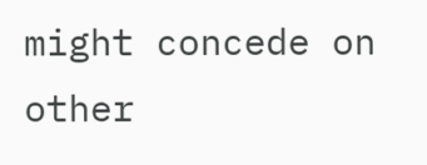might concede on other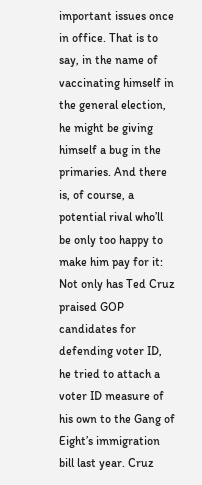important issues once in office. That is to say, in the name of vaccinating himself in the general election, he might be giving himself a bug in the primaries. And there is, of course, a potential rival who’ll be only too happy to make him pay for it: Not only has Ted Cruz praised GOP candidates for defending voter ID, he tried to attach a voter ID measure of his own to the Gang of Eight’s immigration bill last year. Cruz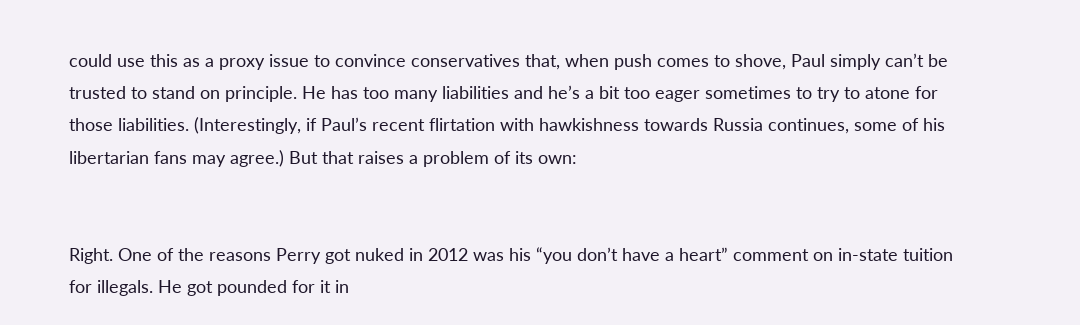could use this as a proxy issue to convince conservatives that, when push comes to shove, Paul simply can’t be trusted to stand on principle. He has too many liabilities and he’s a bit too eager sometimes to try to atone for those liabilities. (Interestingly, if Paul’s recent flirtation with hawkishness towards Russia continues, some of his libertarian fans may agree.) But that raises a problem of its own:


Right. One of the reasons Perry got nuked in 2012 was his “you don’t have a heart” comment on in-state tuition for illegals. He got pounded for it in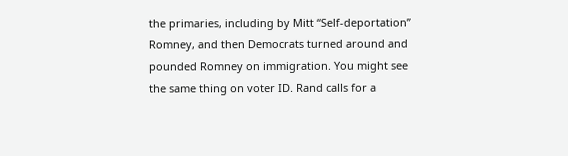the primaries, including by Mitt “Self-deportation” Romney, and then Democrats turned around and pounded Romney on immigration. You might see the same thing on voter ID. Rand calls for a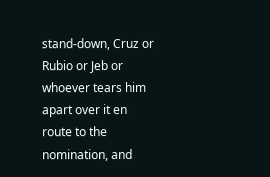stand-down, Cruz or Rubio or Jeb or whoever tears him apart over it en route to the nomination, and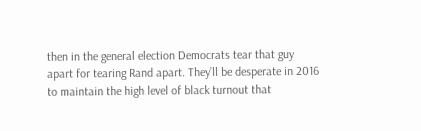then in the general election Democrats tear that guy apart for tearing Rand apart. They’ll be desperate in 2016 to maintain the high level of black turnout that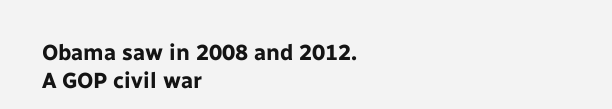Obama saw in 2008 and 2012. A GOP civil war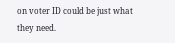on voter ID could be just what they need.